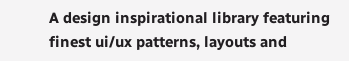A design inspirational library featuring finest ui/ux patterns, layouts and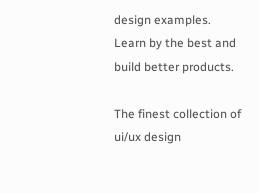design examples. Learn by the best and build better products.

The finest collection of ui/ux design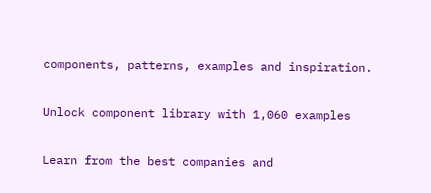components, patterns, examples and inspiration.

Unlock component library with 1,060 examples

Learn from the best companies and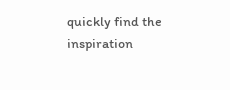quickly find the inspiration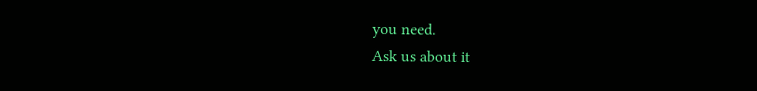you need.
Ask us about it